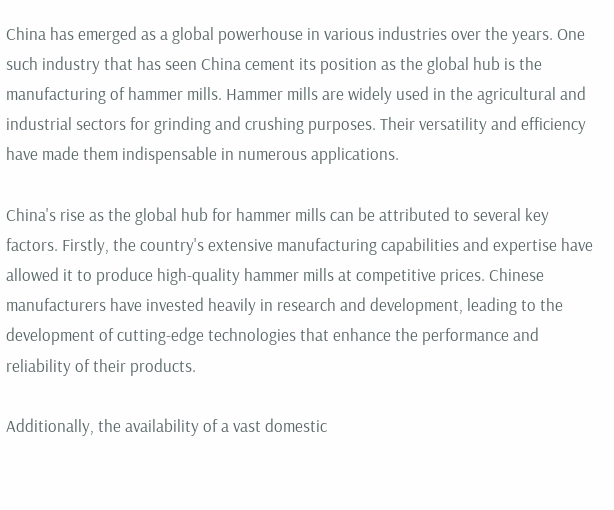China has emerged as a global powerhouse in various industries over the years. One such industry that has seen China cement its position as the global hub is the manufacturing of hammer mills. Hammer mills are widely used in the agricultural and industrial sectors for grinding and crushing purposes. Their versatility and efficiency have made them indispensable in numerous applications.

China's rise as the global hub for hammer mills can be attributed to several key factors. Firstly, the country's extensive manufacturing capabilities and expertise have allowed it to produce high-quality hammer mills at competitive prices. Chinese manufacturers have invested heavily in research and development, leading to the development of cutting-edge technologies that enhance the performance and reliability of their products.

Additionally, the availability of a vast domestic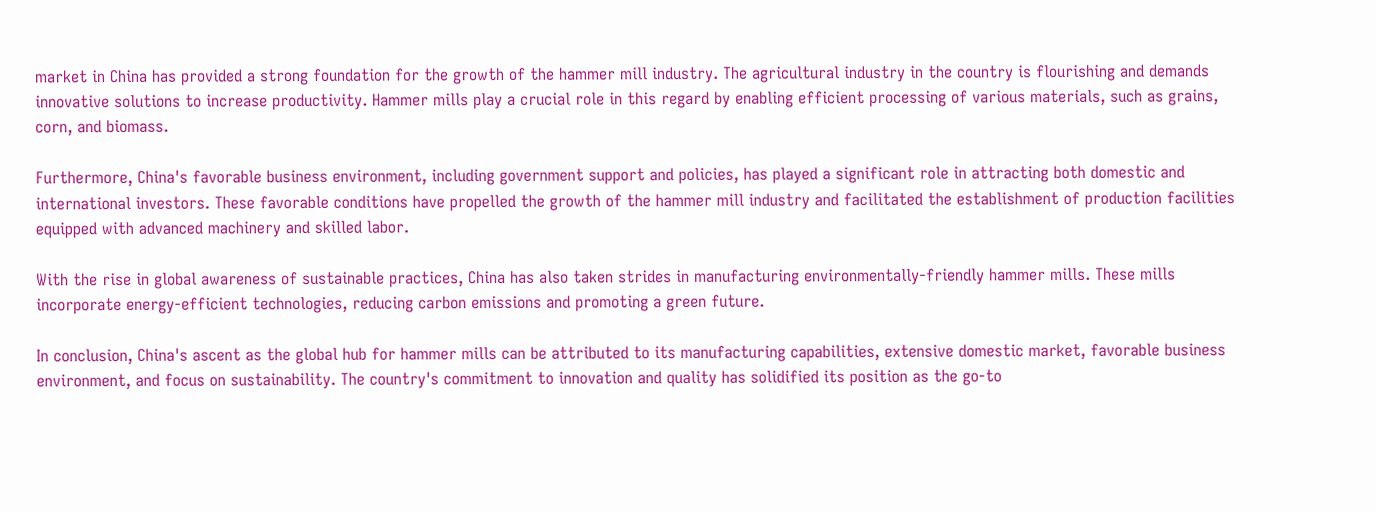market in China has provided a strong foundation for the growth of the hammer mill industry. The agricultural industry in the country is flourishing and demands innovative solutions to increase productivity. Hammer mills play a crucial role in this regard by enabling efficient processing of various materials, such as grains, corn, and biomass.

Furthermore, China's favorable business environment, including government support and policies, has played a significant role in attracting both domestic and international investors. These favorable conditions have propelled the growth of the hammer mill industry and facilitated the establishment of production facilities equipped with advanced machinery and skilled labor.

With the rise in global awareness of sustainable practices, China has also taken strides in manufacturing environmentally-friendly hammer mills. These mills incorporate energy-efficient technologies, reducing carbon emissions and promoting a green future.

In conclusion, China's ascent as the global hub for hammer mills can be attributed to its manufacturing capabilities, extensive domestic market, favorable business environment, and focus on sustainability. The country's commitment to innovation and quality has solidified its position as the go-to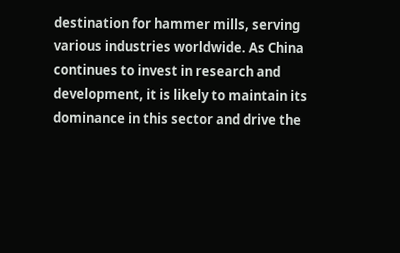destination for hammer mills, serving various industries worldwide. As China continues to invest in research and development, it is likely to maintain its dominance in this sector and drive the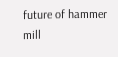future of hammer mill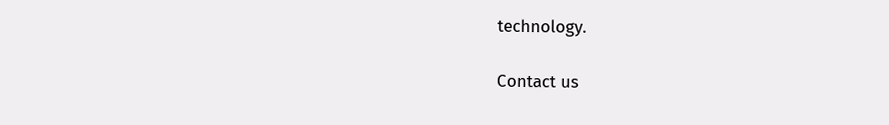technology.

Contact us